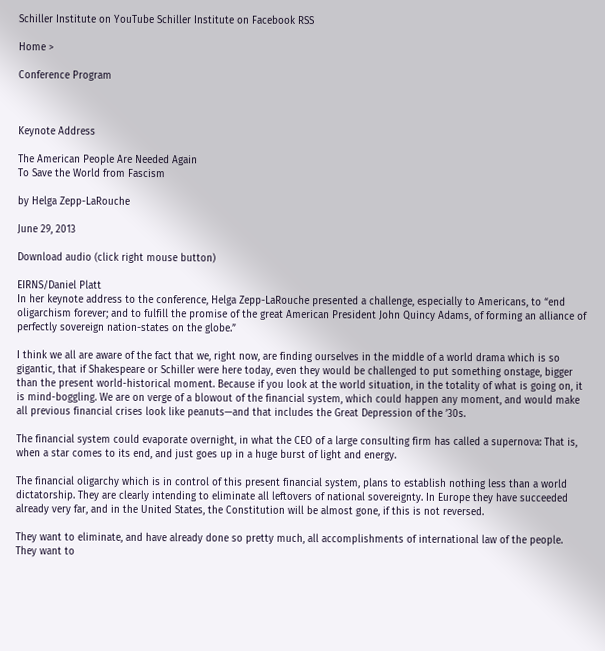Schiller Institute on YouTube Schiller Institute on Facebook RSS

Home >

Conference Program



Keynote Address

The American People Are Needed Again
To Save the World from Fascism

by Helga Zepp-LaRouche

June 29, 2013

Download audio (click right mouse button)

EIRNS/Daniel Platt
In her keynote address to the conference, Helga Zepp-LaRouche presented a challenge, especially to Americans, to “end oligarchism forever; and to fulfill the promise of the great American President John Quincy Adams, of forming an alliance of perfectly sovereign nation-states on the globe.”

I think we all are aware of the fact that we, right now, are finding ourselves in the middle of a world drama which is so gigantic, that if Shakespeare or Schiller were here today, even they would be challenged to put something onstage, bigger than the present world-historical moment. Because if you look at the world situation, in the totality of what is going on, it is mind-boggling. We are on verge of a blowout of the financial system, which could happen any moment, and would make all previous financial crises look like peanuts—and that includes the Great Depression of the ’30s.

The financial system could evaporate overnight, in what the CEO of a large consulting firm has called a supernova: That is, when a star comes to its end, and just goes up in a huge burst of light and energy.

The financial oligarchy which is in control of this present financial system, plans to establish nothing less than a world dictatorship. They are clearly intending to eliminate all leftovers of national sovereignty. In Europe they have succeeded already very far, and in the United States, the Constitution will be almost gone, if this is not reversed.

They want to eliminate, and have already done so pretty much, all accomplishments of international law of the people. They want to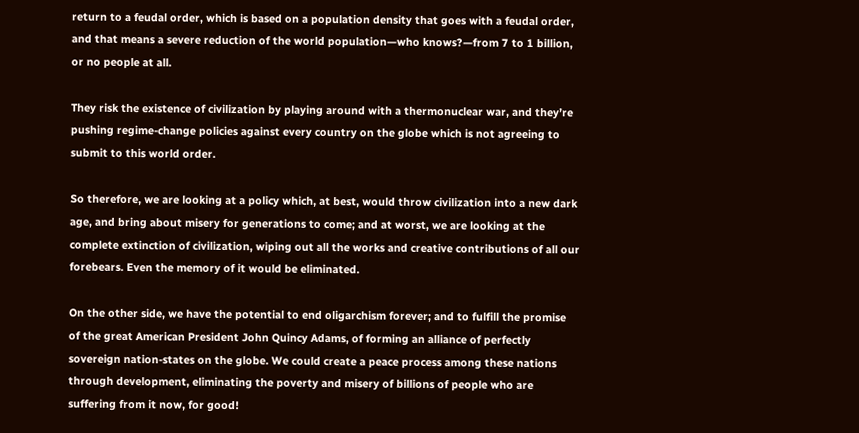return to a feudal order, which is based on a population density that goes with a feudal order, and that means a severe reduction of the world population—who knows?—from 7 to 1 billion, or no people at all.

They risk the existence of civilization by playing around with a thermonuclear war, and they’re pushing regime-change policies against every country on the globe which is not agreeing to submit to this world order.

So therefore, we are looking at a policy which, at best, would throw civilization into a new dark age, and bring about misery for generations to come; and at worst, we are looking at the complete extinction of civilization, wiping out all the works and creative contributions of all our forebears. Even the memory of it would be eliminated.

On the other side, we have the potential to end oligarchism forever; and to fulfill the promise of the great American President John Quincy Adams, of forming an alliance of perfectly sovereign nation-states on the globe. We could create a peace process among these nations through development, eliminating the poverty and misery of billions of people who are suffering from it now, for good!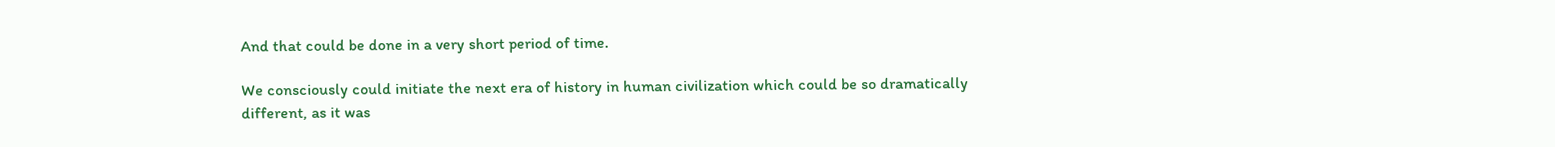And that could be done in a very short period of time.

We consciously could initiate the next era of history in human civilization which could be so dramatically different, as it was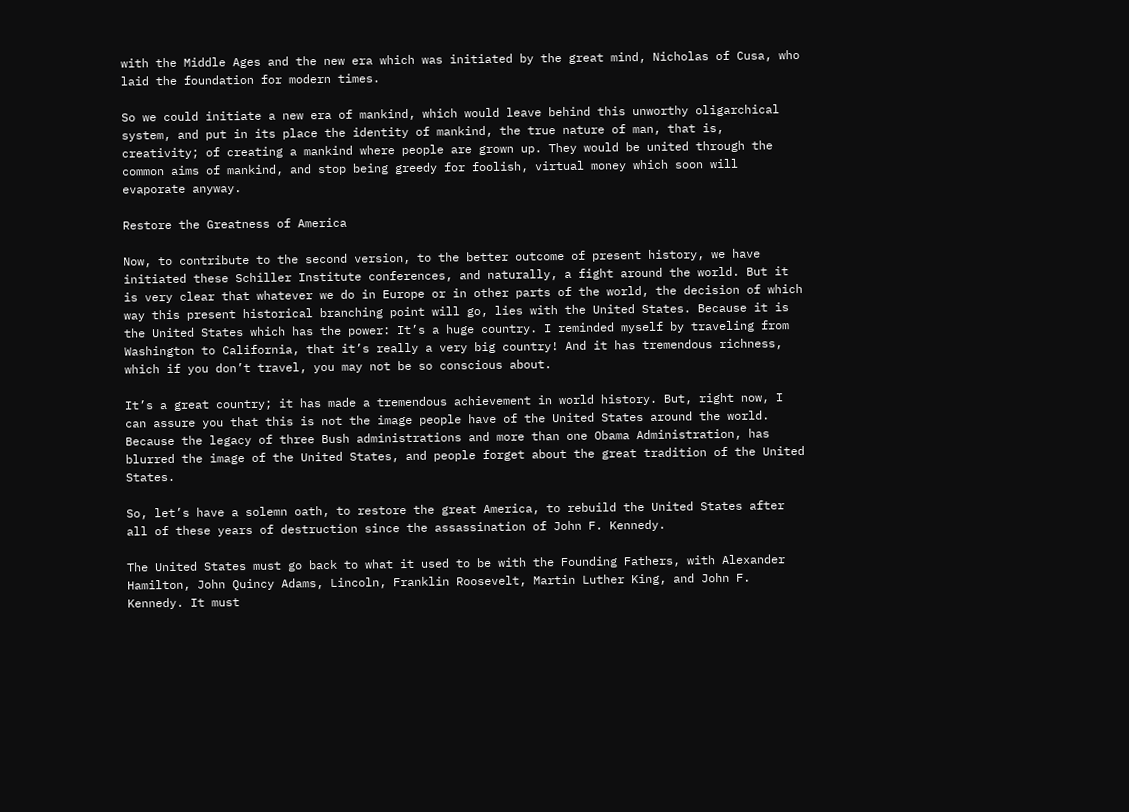with the Middle Ages and the new era which was initiated by the great mind, Nicholas of Cusa, who laid the foundation for modern times.

So we could initiate a new era of mankind, which would leave behind this unworthy oligarchical system, and put in its place the identity of mankind, the true nature of man, that is, creativity; of creating a mankind where people are grown up. They would be united through the common aims of mankind, and stop being greedy for foolish, virtual money which soon will evaporate anyway.

Restore the Greatness of America

Now, to contribute to the second version, to the better outcome of present history, we have initiated these Schiller Institute conferences, and naturally, a fight around the world. But it is very clear that whatever we do in Europe or in other parts of the world, the decision of which way this present historical branching point will go, lies with the United States. Because it is the United States which has the power: It’s a huge country. I reminded myself by traveling from Washington to California, that it’s really a very big country! And it has tremendous richness, which if you don’t travel, you may not be so conscious about.

It’s a great country; it has made a tremendous achievement in world history. But, right now, I can assure you that this is not the image people have of the United States around the world. Because the legacy of three Bush administrations and more than one Obama Administration, has blurred the image of the United States, and people forget about the great tradition of the United States.

So, let’s have a solemn oath, to restore the great America, to rebuild the United States after all of these years of destruction since the assassination of John F. Kennedy.

The United States must go back to what it used to be with the Founding Fathers, with Alexander Hamilton, John Quincy Adams, Lincoln, Franklin Roosevelt, Martin Luther King, and John F. Kennedy. It must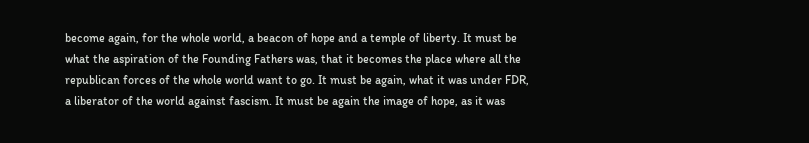become again, for the whole world, a beacon of hope and a temple of liberty. It must be what the aspiration of the Founding Fathers was, that it becomes the place where all the republican forces of the whole world want to go. It must be again, what it was under FDR, a liberator of the world against fascism. It must be again the image of hope, as it was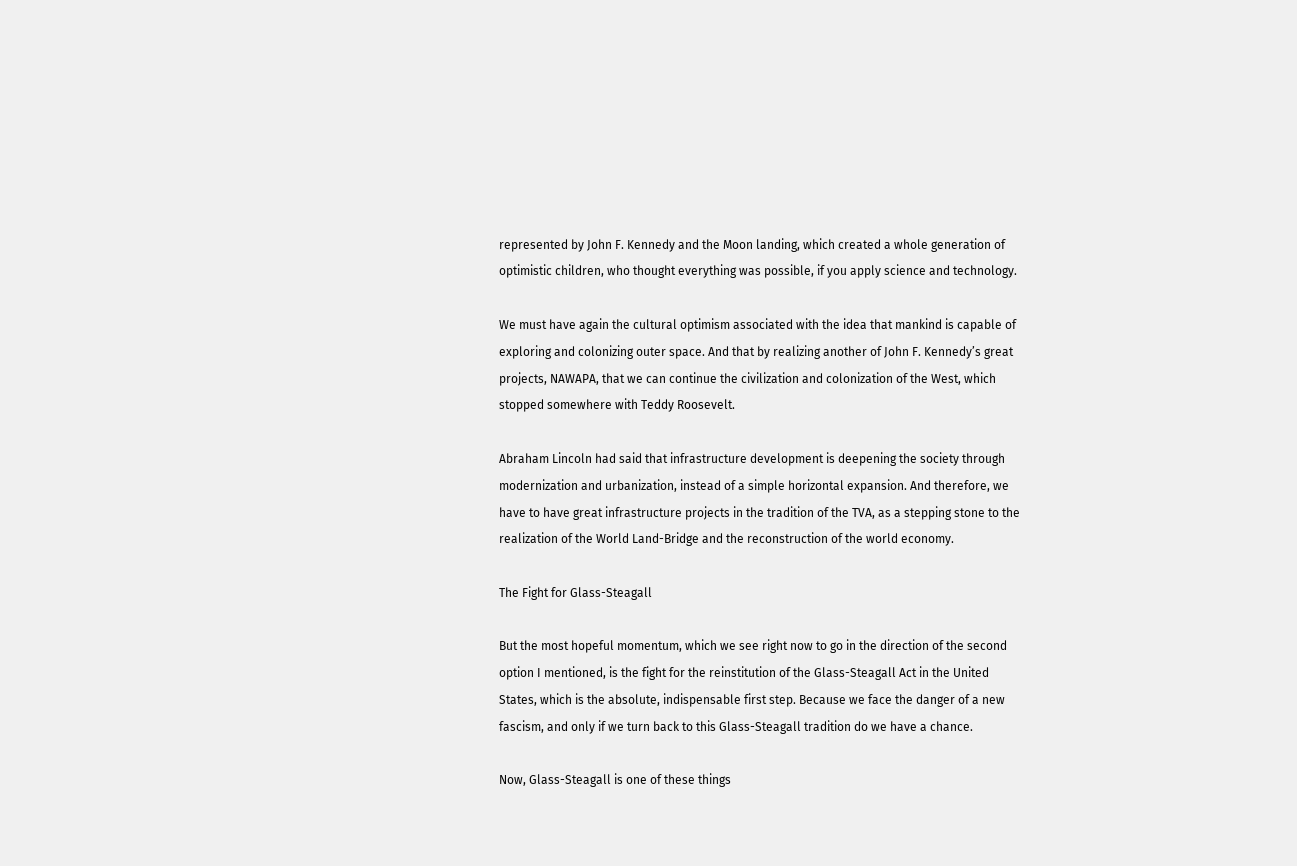represented by John F. Kennedy and the Moon landing, which created a whole generation of optimistic children, who thought everything was possible, if you apply science and technology.

We must have again the cultural optimism associated with the idea that mankind is capable of exploring and colonizing outer space. And that by realizing another of John F. Kennedy’s great projects, NAWAPA, that we can continue the civilization and colonization of the West, which stopped somewhere with Teddy Roosevelt.

Abraham Lincoln had said that infrastructure development is deepening the society through modernization and urbanization, instead of a simple horizontal expansion. And therefore, we have to have great infrastructure projects in the tradition of the TVA, as a stepping stone to the realization of the World Land-Bridge and the reconstruction of the world economy.

The Fight for Glass-Steagall

But the most hopeful momentum, which we see right now to go in the direction of the second option I mentioned, is the fight for the reinstitution of the Glass-Steagall Act in the United States, which is the absolute, indispensable first step. Because we face the danger of a new fascism, and only if we turn back to this Glass-Steagall tradition do we have a chance.

Now, Glass-Steagall is one of these things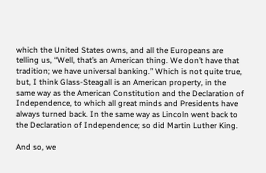which the United States owns, and all the Europeans are telling us, “Well, that’s an American thing. We don’t have that tradition; we have universal banking.” Which is not quite true, but, I think Glass-Steagall is an American property, in the same way as the American Constitution and the Declaration of Independence, to which all great minds and Presidents have always turned back. In the same way as Lincoln went back to the Declaration of Independence; so did Martin Luther King.

And so, we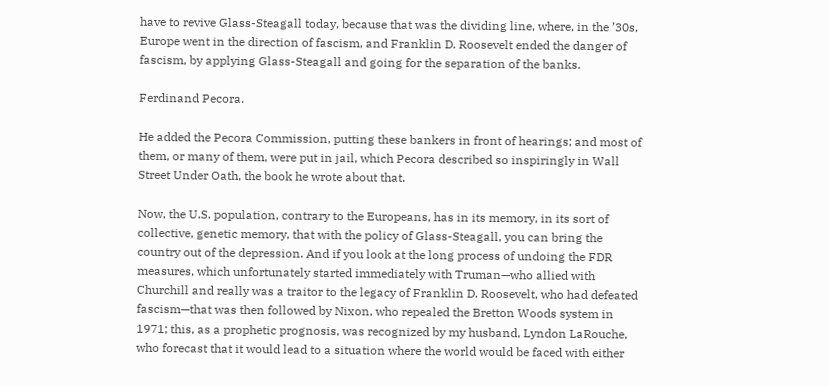have to revive Glass-Steagall today, because that was the dividing line, where, in the ’30s, Europe went in the direction of fascism, and Franklin D. Roosevelt ended the danger of fascism, by applying Glass-Steagall and going for the separation of the banks.

Ferdinand Pecora.

He added the Pecora Commission, putting these bankers in front of hearings; and most of them, or many of them, were put in jail, which Pecora described so inspiringly in Wall Street Under Oath, the book he wrote about that.

Now, the U.S. population, contrary to the Europeans, has in its memory, in its sort of collective, genetic memory, that with the policy of Glass-Steagall, you can bring the country out of the depression. And if you look at the long process of undoing the FDR measures, which unfortunately started immediately with Truman—who allied with Churchill and really was a traitor to the legacy of Franklin D. Roosevelt, who had defeated fascism—that was then followed by Nixon, who repealed the Bretton Woods system in 1971; this, as a prophetic prognosis, was recognized by my husband, Lyndon LaRouche, who forecast that it would lead to a situation where the world would be faced with either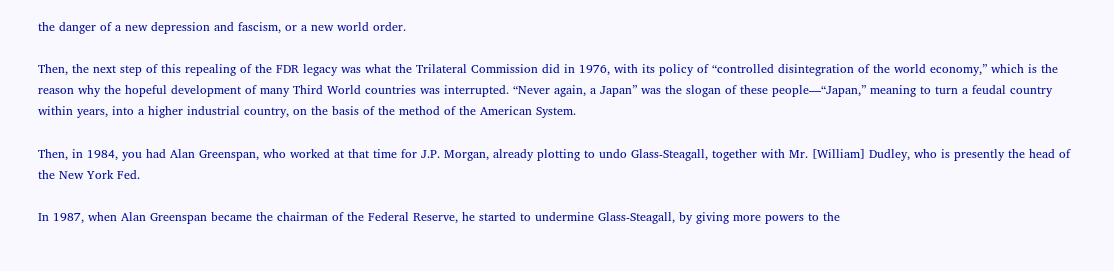the danger of a new depression and fascism, or a new world order.

Then, the next step of this repealing of the FDR legacy was what the Trilateral Commission did in 1976, with its policy of “controlled disintegration of the world economy,” which is the reason why the hopeful development of many Third World countries was interrupted. “Never again, a Japan” was the slogan of these people—“Japan,” meaning to turn a feudal country within years, into a higher industrial country, on the basis of the method of the American System.

Then, in 1984, you had Alan Greenspan, who worked at that time for J.P. Morgan, already plotting to undo Glass-Steagall, together with Mr. [William] Dudley, who is presently the head of the New York Fed.

In 1987, when Alan Greenspan became the chairman of the Federal Reserve, he started to undermine Glass-Steagall, by giving more powers to the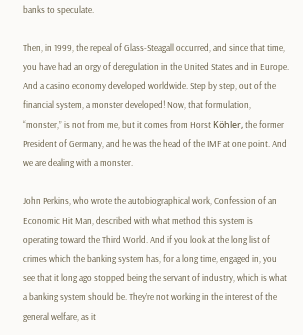banks to speculate.

Then, in 1999, the repeal of Glass-Steagall occurred, and since that time, you have had an orgy of deregulation in the United States and in Europe. And a casino economy developed worldwide. Step by step, out of the financial system, a monster developed! Now, that formulation, “monster,” is not from me, but it comes from Horst Köhler, the former President of Germany, and he was the head of the IMF at one point. And we are dealing with a monster.

John Perkins, who wrote the autobiographical work, Confession of an Economic Hit Man, described with what method this system is operating toward the Third World. And if you look at the long list of crimes which the banking system has, for a long time, engaged in, you see that it long ago stopped being the servant of industry, which is what a banking system should be. They’re not working in the interest of the general welfare, as it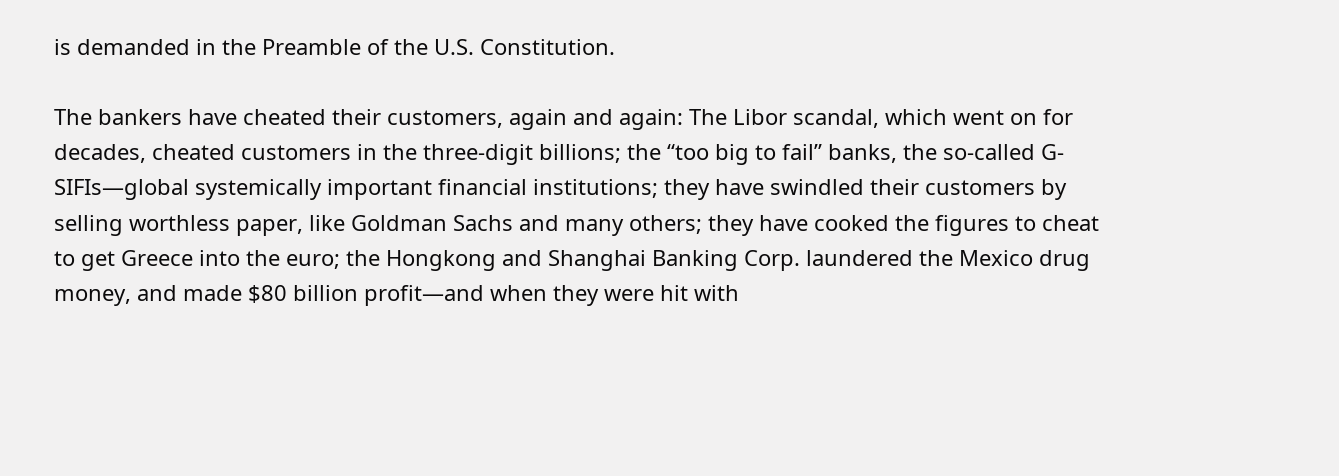is demanded in the Preamble of the U.S. Constitution.

The bankers have cheated their customers, again and again: The Libor scandal, which went on for decades, cheated customers in the three-digit billions; the “too big to fail” banks, the so-called G-SIFIs—global systemically important financial institutions; they have swindled their customers by selling worthless paper, like Goldman Sachs and many others; they have cooked the figures to cheat to get Greece into the euro; the Hongkong and Shanghai Banking Corp. laundered the Mexico drug money, and made $80 billion profit—and when they were hit with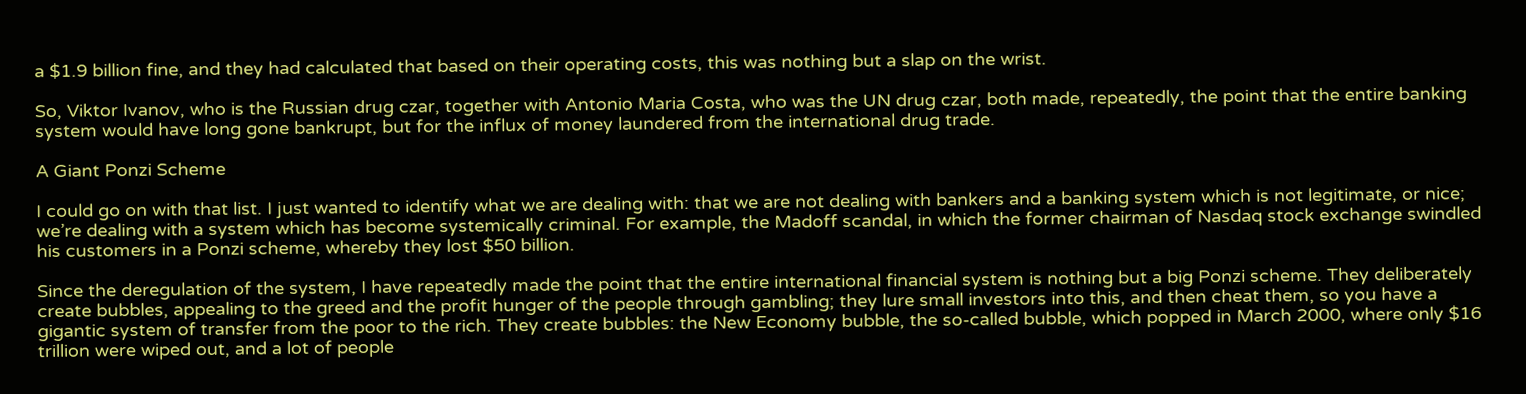a $1.9 billion fine, and they had calculated that based on their operating costs, this was nothing but a slap on the wrist.

So, Viktor Ivanov, who is the Russian drug czar, together with Antonio Maria Costa, who was the UN drug czar, both made, repeatedly, the point that the entire banking system would have long gone bankrupt, but for the influx of money laundered from the international drug trade.

A Giant Ponzi Scheme

I could go on with that list. I just wanted to identify what we are dealing with: that we are not dealing with bankers and a banking system which is not legitimate, or nice; we’re dealing with a system which has become systemically criminal. For example, the Madoff scandal, in which the former chairman of Nasdaq stock exchange swindled his customers in a Ponzi scheme, whereby they lost $50 billion.

Since the deregulation of the system, I have repeatedly made the point that the entire international financial system is nothing but a big Ponzi scheme. They deliberately create bubbles, appealing to the greed and the profit hunger of the people through gambling; they lure small investors into this, and then cheat them, so you have a gigantic system of transfer from the poor to the rich. They create bubbles: the New Economy bubble, the so-called bubble, which popped in March 2000, where only $16 trillion were wiped out, and a lot of people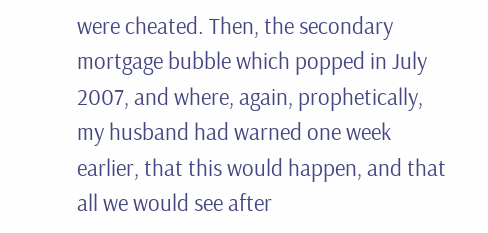were cheated. Then, the secondary mortgage bubble which popped in July 2007, and where, again, prophetically, my husband had warned one week earlier, that this would happen, and that all we would see after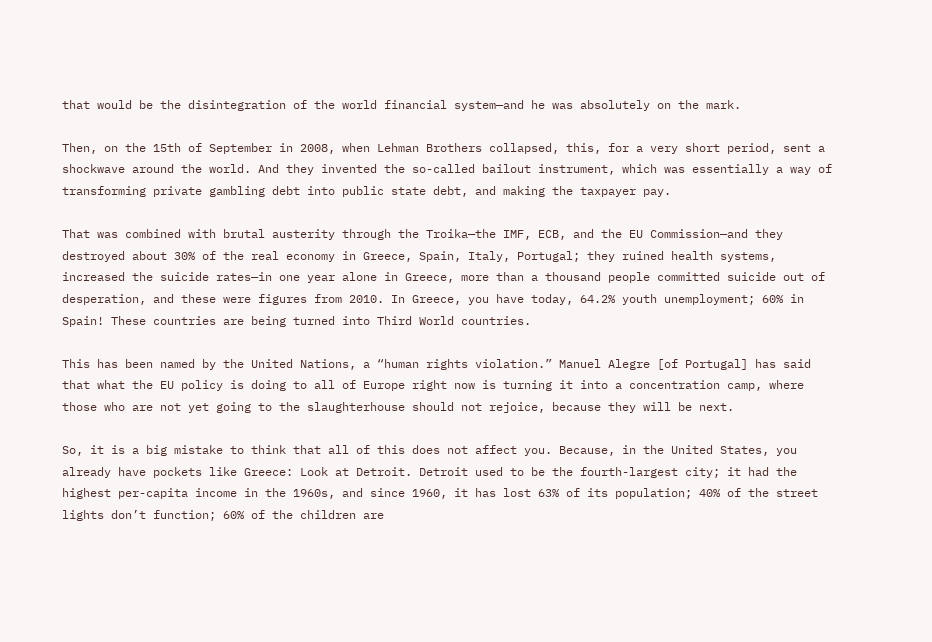that would be the disintegration of the world financial system—and he was absolutely on the mark.

Then, on the 15th of September in 2008, when Lehman Brothers collapsed, this, for a very short period, sent a shockwave around the world. And they invented the so-called bailout instrument, which was essentially a way of transforming private gambling debt into public state debt, and making the taxpayer pay.

That was combined with brutal austerity through the Troika—the IMF, ECB, and the EU Commission—and they destroyed about 30% of the real economy in Greece, Spain, Italy, Portugal; they ruined health systems, increased the suicide rates—in one year alone in Greece, more than a thousand people committed suicide out of desperation, and these were figures from 2010. In Greece, you have today, 64.2% youth unemployment; 60% in Spain! These countries are being turned into Third World countries.

This has been named by the United Nations, a “human rights violation.” Manuel Alegre [of Portugal] has said that what the EU policy is doing to all of Europe right now is turning it into a concentration camp, where those who are not yet going to the slaughterhouse should not rejoice, because they will be next.

So, it is a big mistake to think that all of this does not affect you. Because, in the United States, you already have pockets like Greece: Look at Detroit. Detroit used to be the fourth-largest city; it had the highest per-capita income in the 1960s, and since 1960, it has lost 63% of its population; 40% of the street lights don’t function; 60% of the children are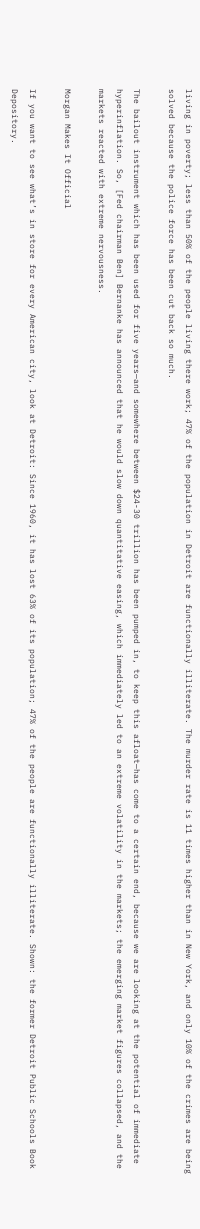living in poverty; less than 50% of the people living there work; 47% of the population in Detroit are functionally illiterate. The murder rate is 11 times higher than in New York, and only 10% of the crimes are being solved because the police force has been cut back so much.

The bailout instrument which has been used for five years—and somewhere between $24-30 trillion has been pumped in, to keep this afloat—has come to a certain end, because we are looking at the potential of immediate hyperinflation. So, [Fed chairman Ben] Bernanke has announced that he would slow down quantitative easing, which immediately led to an extreme volatility in the markets; the emerging market figures collapsed, and the markets reacted with extreme nervousness.

Morgan Makes It Official

If you want to see what’s in store for every American city, look at Detroit: Since 1960, it has lost 63% of its population; 47% of the people are functionally illiterate. Shown: the former Detroit Public Schools Book Depository.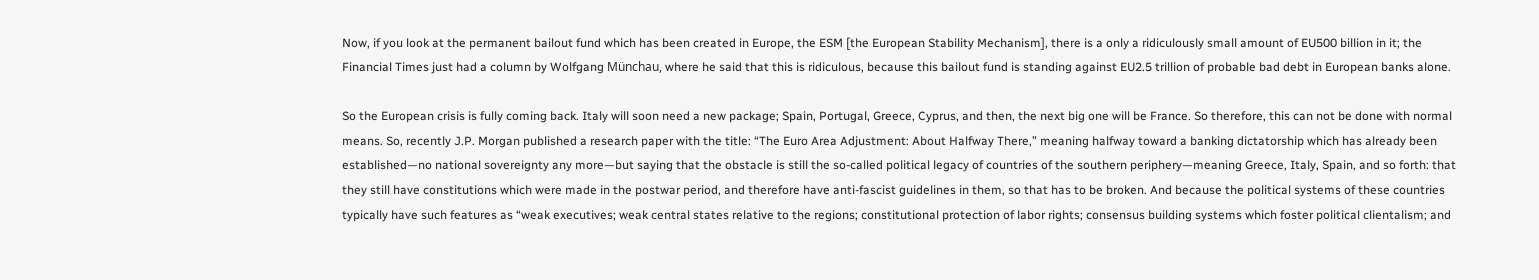Now, if you look at the permanent bailout fund which has been created in Europe, the ESM [the European Stability Mechanism], there is a only a ridiculously small amount of EU500 billion in it; the Financial Times just had a column by Wolfgang Münchau, where he said that this is ridiculous, because this bailout fund is standing against EU2.5 trillion of probable bad debt in European banks alone.

So the European crisis is fully coming back. Italy will soon need a new package; Spain, Portugal, Greece, Cyprus, and then, the next big one will be France. So therefore, this can not be done with normal means. So, recently J.P. Morgan published a research paper with the title: “The Euro Area Adjustment: About Halfway There,” meaning halfway toward a banking dictatorship which has already been established—no national sovereignty any more—but saying that the obstacle is still the so-called political legacy of countries of the southern periphery—meaning Greece, Italy, Spain, and so forth: that they still have constitutions which were made in the postwar period, and therefore have anti-fascist guidelines in them, so that has to be broken. And because the political systems of these countries typically have such features as “weak executives; weak central states relative to the regions; constitutional protection of labor rights; consensus building systems which foster political clientalism; and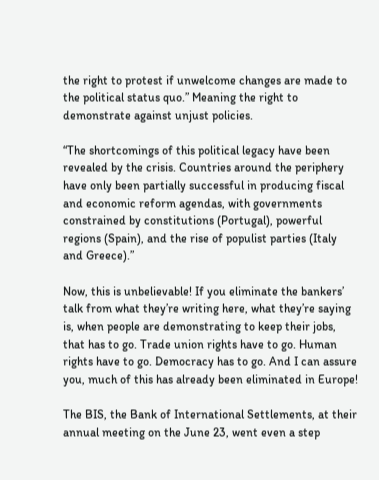the right to protest if unwelcome changes are made to the political status quo.” Meaning the right to demonstrate against unjust policies.

“The shortcomings of this political legacy have been revealed by the crisis. Countries around the periphery have only been partially successful in producing fiscal and economic reform agendas, with governments constrained by constitutions (Portugal), powerful regions (Spain), and the rise of populist parties (Italy and Greece).”

Now, this is unbelievable! If you eliminate the bankers’ talk from what they’re writing here, what they’re saying is, when people are demonstrating to keep their jobs, that has to go. Trade union rights have to go. Human rights have to go. Democracy has to go. And I can assure you, much of this has already been eliminated in Europe!

The BIS, the Bank of International Settlements, at their annual meeting on the June 23, went even a step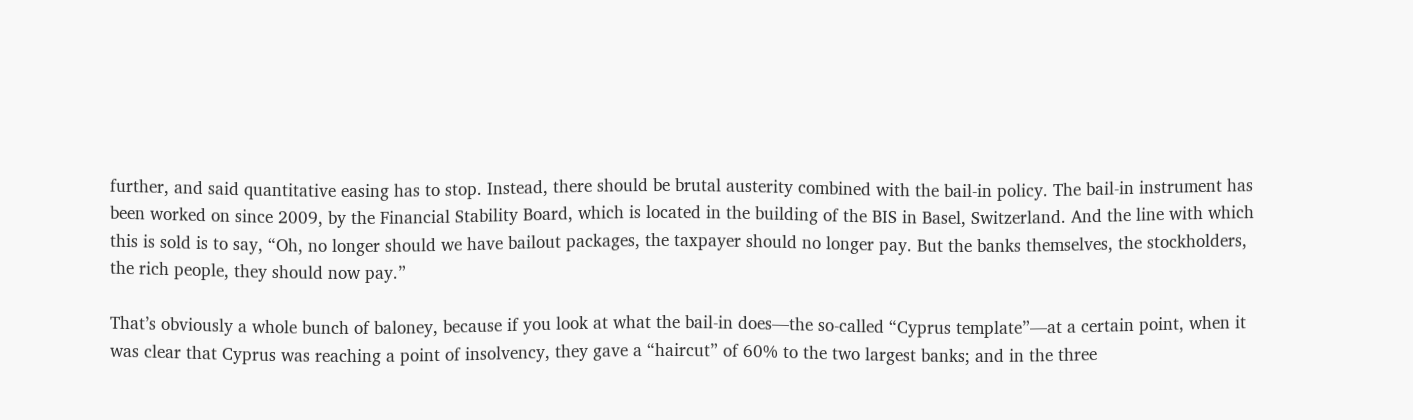further, and said quantitative easing has to stop. Instead, there should be brutal austerity combined with the bail-in policy. The bail-in instrument has been worked on since 2009, by the Financial Stability Board, which is located in the building of the BIS in Basel, Switzerland. And the line with which this is sold is to say, “Oh, no longer should we have bailout packages, the taxpayer should no longer pay. But the banks themselves, the stockholders, the rich people, they should now pay.”

That’s obviously a whole bunch of baloney, because if you look at what the bail-in does—the so-called “Cyprus template”—at a certain point, when it was clear that Cyprus was reaching a point of insolvency, they gave a “haircut” of 60% to the two largest banks; and in the three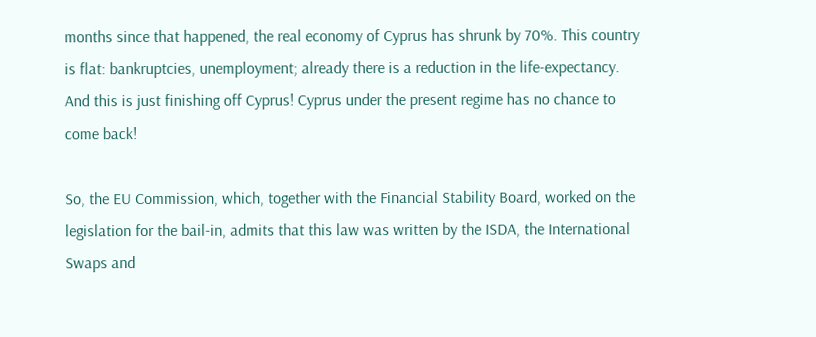months since that happened, the real economy of Cyprus has shrunk by 70%. This country is flat: bankruptcies, unemployment; already there is a reduction in the life-expectancy. And this is just finishing off Cyprus! Cyprus under the present regime has no chance to come back!

So, the EU Commission, which, together with the Financial Stability Board, worked on the legislation for the bail-in, admits that this law was written by the ISDA, the International Swaps and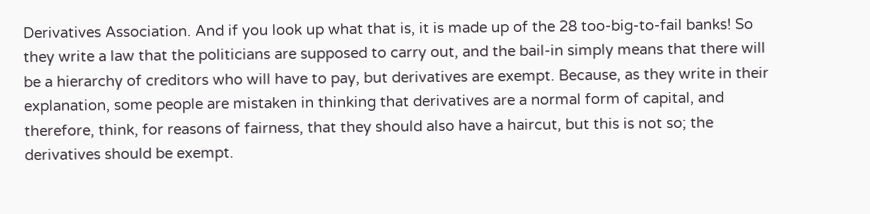Derivatives Association. And if you look up what that is, it is made up of the 28 too-big-to-fail banks! So they write a law that the politicians are supposed to carry out, and the bail-in simply means that there will be a hierarchy of creditors who will have to pay, but derivatives are exempt. Because, as they write in their explanation, some people are mistaken in thinking that derivatives are a normal form of capital, and therefore, think, for reasons of fairness, that they should also have a haircut, but this is not so; the derivatives should be exempt.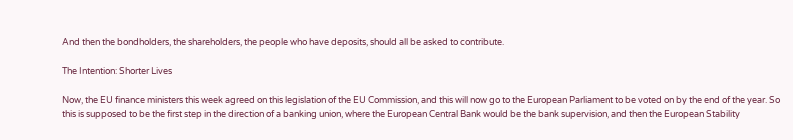And then the bondholders, the shareholders, the people who have deposits, should all be asked to contribute.

The Intention: Shorter Lives

Now, the EU finance ministers this week agreed on this legislation of the EU Commission, and this will now go to the European Parliament to be voted on by the end of the year. So this is supposed to be the first step in the direction of a banking union, where the European Central Bank would be the bank supervision, and then the European Stability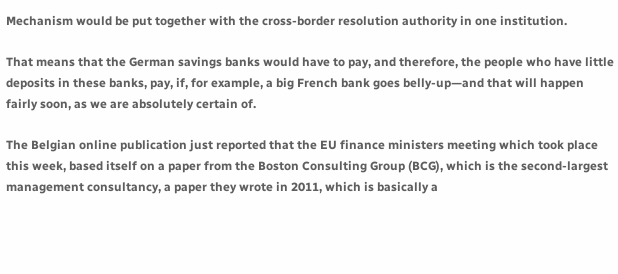Mechanism would be put together with the cross-border resolution authority in one institution.

That means that the German savings banks would have to pay, and therefore, the people who have little deposits in these banks, pay, if, for example, a big French bank goes belly-up—and that will happen fairly soon, as we are absolutely certain of.

The Belgian online publication just reported that the EU finance ministers meeting which took place this week, based itself on a paper from the Boston Consulting Group (BCG), which is the second-largest management consultancy, a paper they wrote in 2011, which is basically a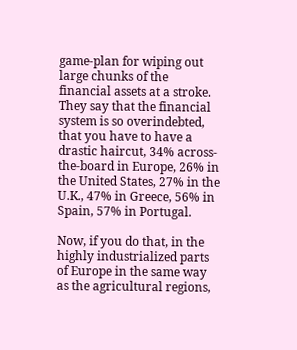game-plan for wiping out large chunks of the financial assets at a stroke. They say that the financial system is so overindebted, that you have to have a drastic haircut, 34% across-the-board in Europe, 26% in the United States, 27% in the U.K., 47% in Greece, 56% in Spain, 57% in Portugal.

Now, if you do that, in the highly industrialized parts of Europe in the same way as the agricultural regions,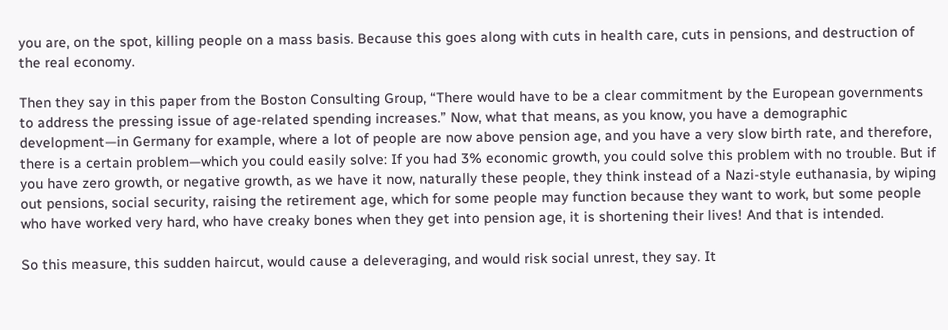you are, on the spot, killing people on a mass basis. Because this goes along with cuts in health care, cuts in pensions, and destruction of the real economy.

Then they say in this paper from the Boston Consulting Group, “There would have to be a clear commitment by the European governments to address the pressing issue of age-related spending increases.” Now, what that means, as you know, you have a demographic development—in Germany for example, where a lot of people are now above pension age, and you have a very slow birth rate, and therefore, there is a certain problem—which you could easily solve: If you had 3% economic growth, you could solve this problem with no trouble. But if you have zero growth, or negative growth, as we have it now, naturally these people, they think instead of a Nazi-style euthanasia, by wiping out pensions, social security, raising the retirement age, which for some people may function because they want to work, but some people who have worked very hard, who have creaky bones when they get into pension age, it is shortening their lives! And that is intended.

So this measure, this sudden haircut, would cause a deleveraging, and would risk social unrest, they say. It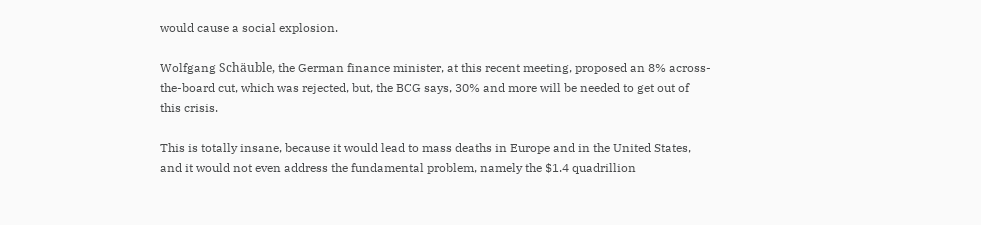would cause a social explosion.

Wolfgang Schäuble, the German finance minister, at this recent meeting, proposed an 8% across-the-board cut, which was rejected, but, the BCG says, 30% and more will be needed to get out of this crisis.

This is totally insane, because it would lead to mass deaths in Europe and in the United States, and it would not even address the fundamental problem, namely the $1.4 quadrillion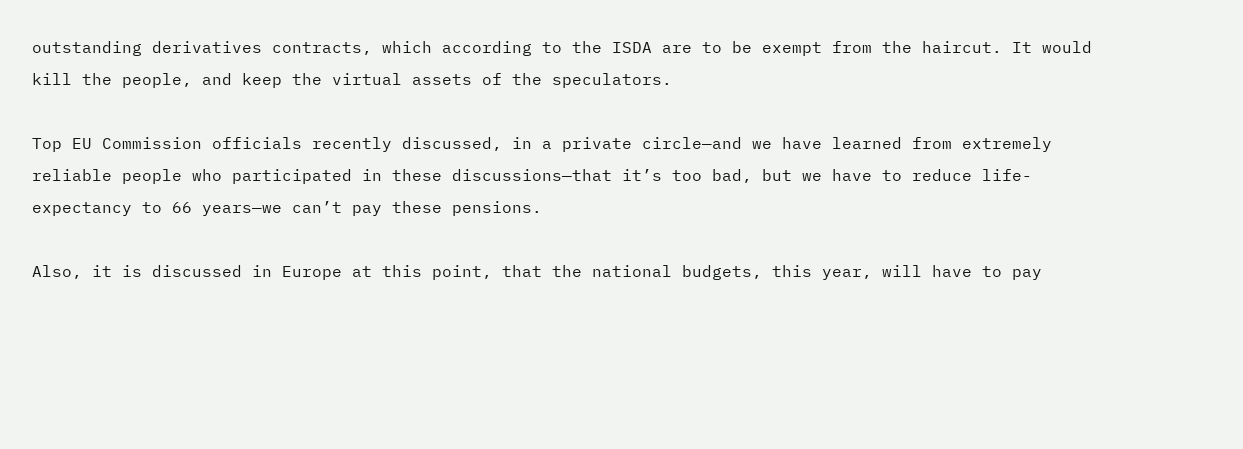outstanding derivatives contracts, which according to the ISDA are to be exempt from the haircut. It would kill the people, and keep the virtual assets of the speculators.

Top EU Commission officials recently discussed, in a private circle—and we have learned from extremely reliable people who participated in these discussions—that it’s too bad, but we have to reduce life-expectancy to 66 years—we can’t pay these pensions.

Also, it is discussed in Europe at this point, that the national budgets, this year, will have to pay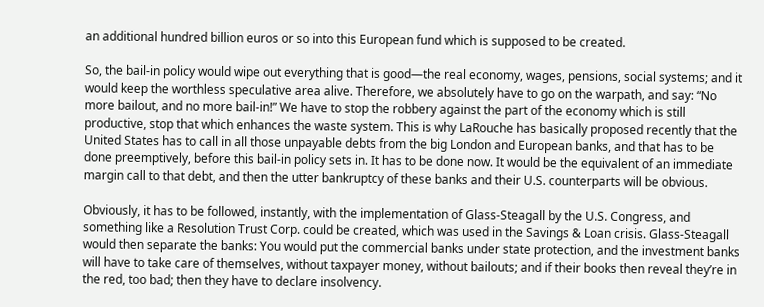an additional hundred billion euros or so into this European fund which is supposed to be created.

So, the bail-in policy would wipe out everything that is good—the real economy, wages, pensions, social systems; and it would keep the worthless speculative area alive. Therefore, we absolutely have to go on the warpath, and say: “No more bailout, and no more bail-in!” We have to stop the robbery against the part of the economy which is still productive, stop that which enhances the waste system. This is why LaRouche has basically proposed recently that the United States has to call in all those unpayable debts from the big London and European banks, and that has to be done preemptively, before this bail-in policy sets in. It has to be done now. It would be the equivalent of an immediate margin call to that debt, and then the utter bankruptcy of these banks and their U.S. counterparts will be obvious.

Obviously, it has to be followed, instantly, with the implementation of Glass-Steagall by the U.S. Congress, and something like a Resolution Trust Corp. could be created, which was used in the Savings & Loan crisis. Glass-Steagall would then separate the banks: You would put the commercial banks under state protection, and the investment banks will have to take care of themselves, without taxpayer money, without bailouts; and if their books then reveal they’re in the red, too bad; then they have to declare insolvency.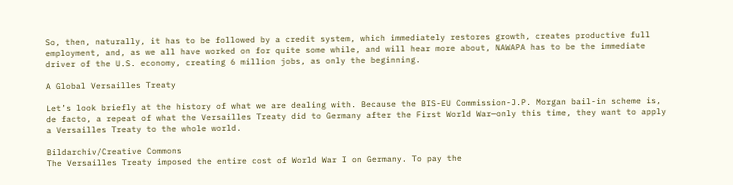So, then, naturally, it has to be followed by a credit system, which immediately restores growth, creates productive full employment, and, as we all have worked on for quite some while, and will hear more about, NAWAPA has to be the immediate driver of the U.S. economy, creating 6 million jobs, as only the beginning.

A Global Versailles Treaty

Let’s look briefly at the history of what we are dealing with. Because the BIS-EU Commission-J.P. Morgan bail-in scheme is, de facto, a repeat of what the Versailles Treaty did to Germany after the First World War—only this time, they want to apply a Versailles Treaty to the whole world.

Bildarchiv/Creative Commons
The Versailles Treaty imposed the entire cost of World War I on Germany. To pay the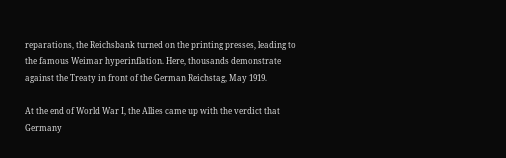reparations, the Reichsbank turned on the printing presses, leading to the famous Weimar hyperinflation. Here, thousands demonstrate against the Treaty in front of the German Reichstag, May 1919.

At the end of World War I, the Allies came up with the verdict that Germany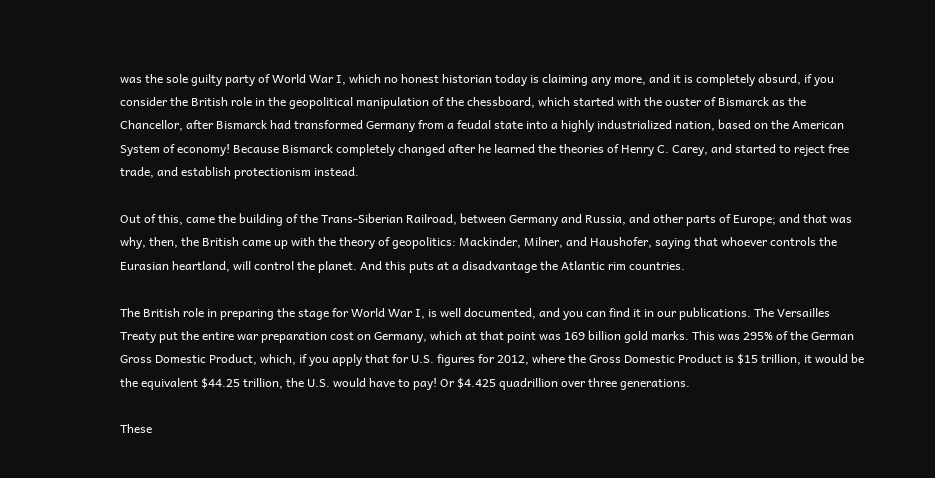was the sole guilty party of World War I, which no honest historian today is claiming any more, and it is completely absurd, if you consider the British role in the geopolitical manipulation of the chessboard, which started with the ouster of Bismarck as the Chancellor, after Bismarck had transformed Germany from a feudal state into a highly industrialized nation, based on the American System of economy! Because Bismarck completely changed after he learned the theories of Henry C. Carey, and started to reject free trade, and establish protectionism instead.

Out of this, came the building of the Trans-Siberian Railroad, between Germany and Russia, and other parts of Europe; and that was why, then, the British came up with the theory of geopolitics: Mackinder, Milner, and Haushofer, saying that whoever controls the Eurasian heartland, will control the planet. And this puts at a disadvantage the Atlantic rim countries.

The British role in preparing the stage for World War I, is well documented, and you can find it in our publications. The Versailles Treaty put the entire war preparation cost on Germany, which at that point was 169 billion gold marks. This was 295% of the German Gross Domestic Product, which, if you apply that for U.S. figures for 2012, where the Gross Domestic Product is $15 trillion, it would be the equivalent $44.25 trillion, the U.S. would have to pay! Or $4.425 quadrillion over three generations.

These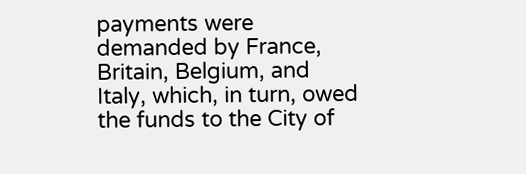payments were demanded by France, Britain, Belgium, and Italy, which, in turn, owed the funds to the City of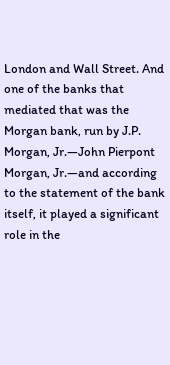London and Wall Street. And one of the banks that mediated that was the Morgan bank, run by J.P. Morgan, Jr.—John Pierpont Morgan, Jr.—and according to the statement of the bank itself, it played a significant role in the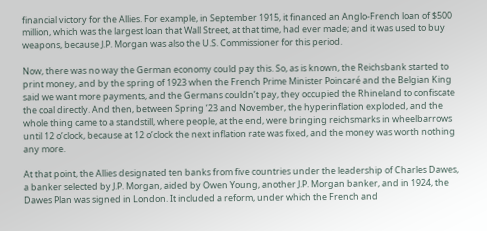financial victory for the Allies. For example, in September 1915, it financed an Anglo-French loan of $500 million, which was the largest loan that Wall Street, at that time, had ever made; and it was used to buy weapons, because J.P. Morgan was also the U.S. Commissioner for this period.

Now, there was no way the German economy could pay this. So, as is known, the Reichsbank started to print money, and by the spring of 1923 when the French Prime Minister Poincaré and the Belgian King said we want more payments, and the Germans couldn’t pay, they occupied the Rhineland to confiscate the coal directly. And then, between Spring ’23 and November, the hyperinflation exploded, and the whole thing came to a standstill, where people, at the end, were bringing reichsmarks in wheelbarrows until 12 o’clock, because at 12 o’clock the next inflation rate was fixed, and the money was worth nothing any more.

At that point, the Allies designated ten banks from five countries under the leadership of Charles Dawes, a banker selected by J.P. Morgan, aided by Owen Young, another J.P. Morgan banker, and in 1924, the Dawes Plan was signed in London. It included a reform, under which the French and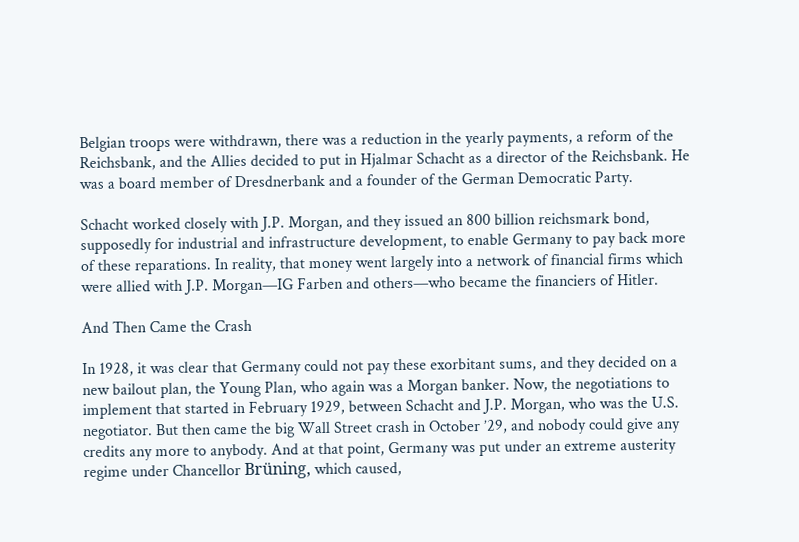Belgian troops were withdrawn, there was a reduction in the yearly payments, a reform of the Reichsbank, and the Allies decided to put in Hjalmar Schacht as a director of the Reichsbank. He was a board member of Dresdnerbank and a founder of the German Democratic Party.

Schacht worked closely with J.P. Morgan, and they issued an 800 billion reichsmark bond, supposedly for industrial and infrastructure development, to enable Germany to pay back more of these reparations. In reality, that money went largely into a network of financial firms which were allied with J.P. Morgan—IG Farben and others—who became the financiers of Hitler.

And Then Came the Crash

In 1928, it was clear that Germany could not pay these exorbitant sums, and they decided on a new bailout plan, the Young Plan, who again was a Morgan banker. Now, the negotiations to implement that started in February 1929, between Schacht and J.P. Morgan, who was the U.S. negotiator. But then came the big Wall Street crash in October ’29, and nobody could give any credits any more to anybody. And at that point, Germany was put under an extreme austerity regime under Chancellor Brüning, which caused,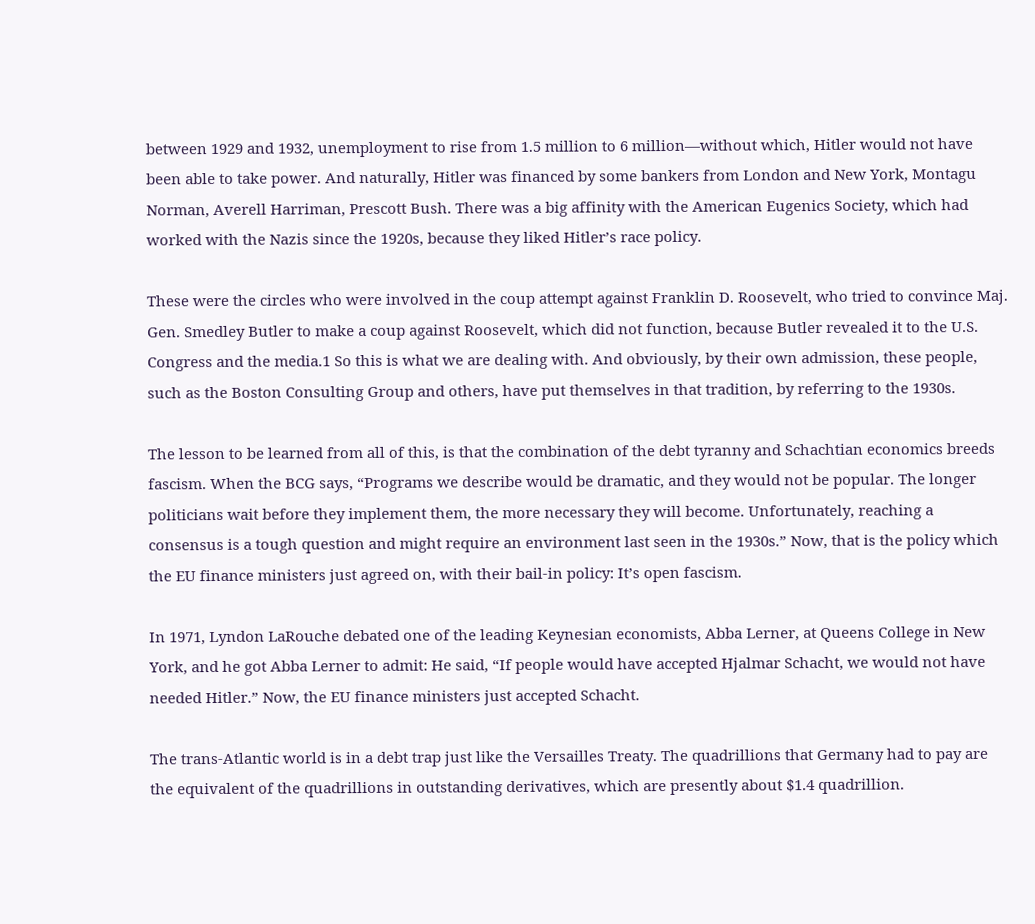between 1929 and 1932, unemployment to rise from 1.5 million to 6 million—without which, Hitler would not have been able to take power. And naturally, Hitler was financed by some bankers from London and New York, Montagu Norman, Averell Harriman, Prescott Bush. There was a big affinity with the American Eugenics Society, which had worked with the Nazis since the 1920s, because they liked Hitler’s race policy.

These were the circles who were involved in the coup attempt against Franklin D. Roosevelt, who tried to convince Maj. Gen. Smedley Butler to make a coup against Roosevelt, which did not function, because Butler revealed it to the U.S. Congress and the media.1 So this is what we are dealing with. And obviously, by their own admission, these people, such as the Boston Consulting Group and others, have put themselves in that tradition, by referring to the 1930s.

The lesson to be learned from all of this, is that the combination of the debt tyranny and Schachtian economics breeds fascism. When the BCG says, “Programs we describe would be dramatic, and they would not be popular. The longer politicians wait before they implement them, the more necessary they will become. Unfortunately, reaching a consensus is a tough question and might require an environment last seen in the 1930s.” Now, that is the policy which the EU finance ministers just agreed on, with their bail-in policy: It’s open fascism.

In 1971, Lyndon LaRouche debated one of the leading Keynesian economists, Abba Lerner, at Queens College in New York, and he got Abba Lerner to admit: He said, “If people would have accepted Hjalmar Schacht, we would not have needed Hitler.” Now, the EU finance ministers just accepted Schacht.

The trans-Atlantic world is in a debt trap just like the Versailles Treaty. The quadrillions that Germany had to pay are the equivalent of the quadrillions in outstanding derivatives, which are presently about $1.4 quadrillion.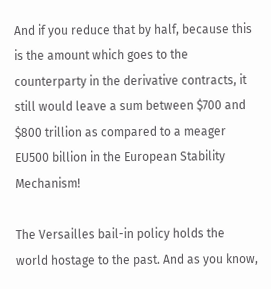And if you reduce that by half, because this is the amount which goes to the counterparty in the derivative contracts, it still would leave a sum between $700 and $800 trillion as compared to a meager EU500 billion in the European Stability Mechanism!

The Versailles bail-in policy holds the world hostage to the past. And as you know,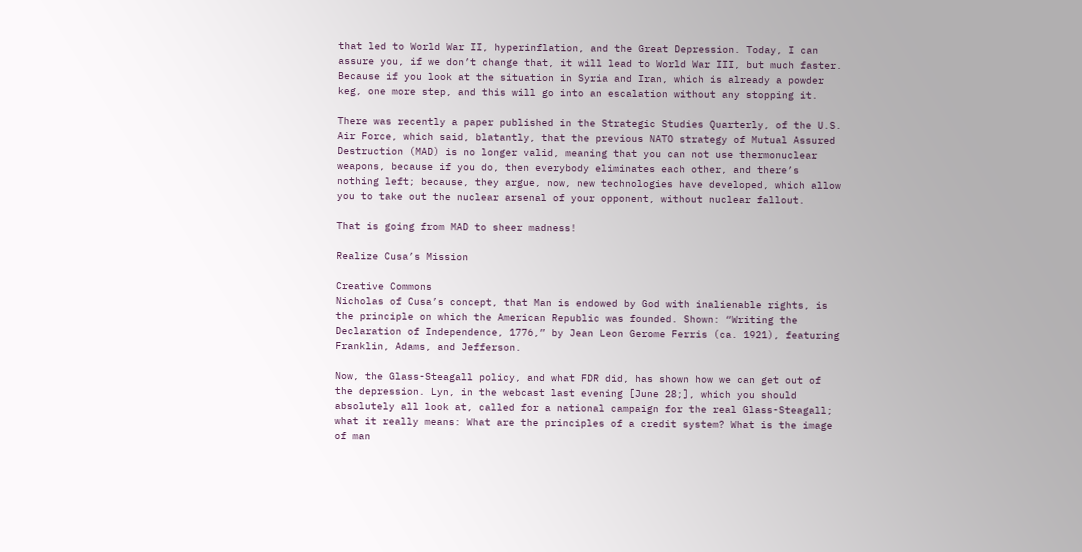that led to World War II, hyperinflation, and the Great Depression. Today, I can assure you, if we don’t change that, it will lead to World War III, but much faster. Because if you look at the situation in Syria and Iran, which is already a powder keg, one more step, and this will go into an escalation without any stopping it.

There was recently a paper published in the Strategic Studies Quarterly, of the U.S. Air Force, which said, blatantly, that the previous NATO strategy of Mutual Assured Destruction (MAD) is no longer valid, meaning that you can not use thermonuclear weapons, because if you do, then everybody eliminates each other, and there’s nothing left; because, they argue, now, new technologies have developed, which allow you to take out the nuclear arsenal of your opponent, without nuclear fallout.

That is going from MAD to sheer madness!

Realize Cusa’s Mission

Creative Commons
Nicholas of Cusa’s concept, that Man is endowed by God with inalienable rights, is the principle on which the American Republic was founded. Shown: “Writing the Declaration of Independence, 1776,” by Jean Leon Gerome Ferris (ca. 1921), featuring Franklin, Adams, and Jefferson.

Now, the Glass-Steagall policy, and what FDR did, has shown how we can get out of the depression. Lyn, in the webcast last evening [June 28;], which you should absolutely all look at, called for a national campaign for the real Glass-Steagall; what it really means: What are the principles of a credit system? What is the image of man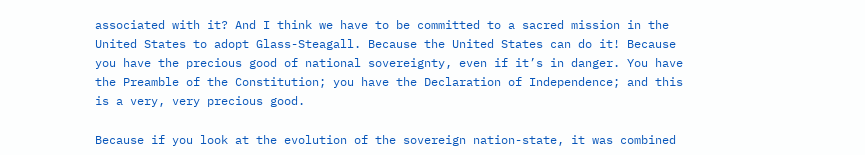associated with it? And I think we have to be committed to a sacred mission in the United States to adopt Glass-Steagall. Because the United States can do it! Because you have the precious good of national sovereignty, even if it’s in danger. You have the Preamble of the Constitution; you have the Declaration of Independence; and this is a very, very precious good.

Because if you look at the evolution of the sovereign nation-state, it was combined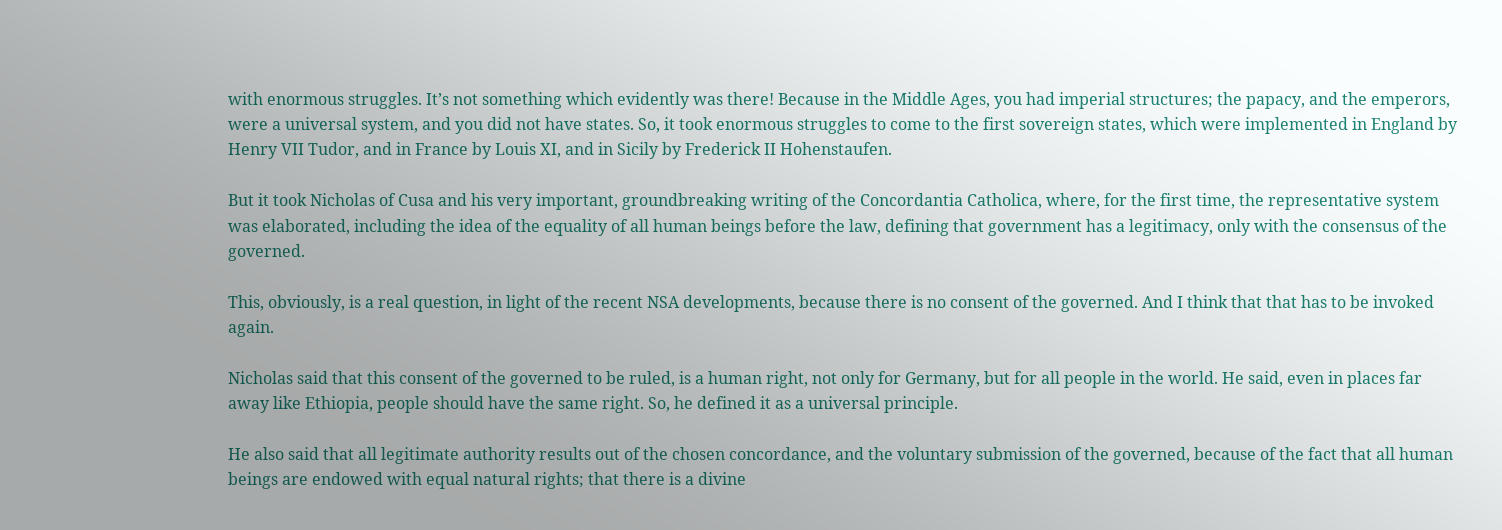with enormous struggles. It’s not something which evidently was there! Because in the Middle Ages, you had imperial structures; the papacy, and the emperors, were a universal system, and you did not have states. So, it took enormous struggles to come to the first sovereign states, which were implemented in England by Henry VII Tudor, and in France by Louis XI, and in Sicily by Frederick II Hohenstaufen.

But it took Nicholas of Cusa and his very important, groundbreaking writing of the Concordantia Catholica, where, for the first time, the representative system was elaborated, including the idea of the equality of all human beings before the law, defining that government has a legitimacy, only with the consensus of the governed.

This, obviously, is a real question, in light of the recent NSA developments, because there is no consent of the governed. And I think that that has to be invoked again.

Nicholas said that this consent of the governed to be ruled, is a human right, not only for Germany, but for all people in the world. He said, even in places far away like Ethiopia, people should have the same right. So, he defined it as a universal principle.

He also said that all legitimate authority results out of the chosen concordance, and the voluntary submission of the governed, because of the fact that all human beings are endowed with equal natural rights; that there is a divine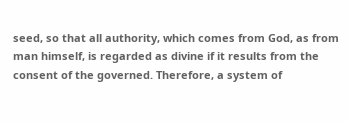seed, so that all authority, which comes from God, as from man himself, is regarded as divine if it results from the consent of the governed. Therefore, a system of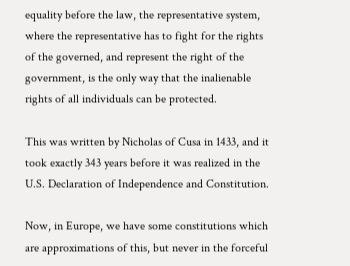equality before the law, the representative system, where the representative has to fight for the rights of the governed, and represent the right of the government, is the only way that the inalienable rights of all individuals can be protected.

This was written by Nicholas of Cusa in 1433, and it took exactly 343 years before it was realized in the U.S. Declaration of Independence and Constitution.

Now, in Europe, we have some constitutions which are approximations of this, but never in the forceful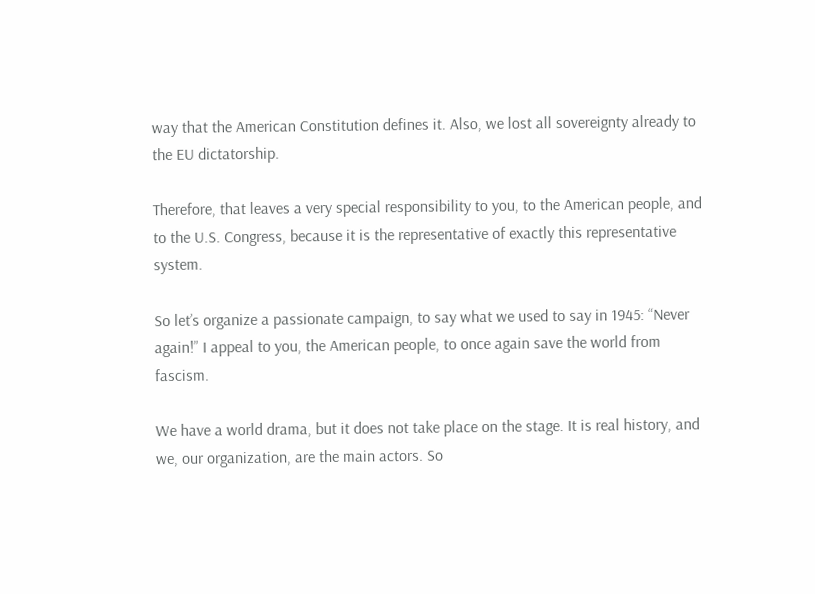way that the American Constitution defines it. Also, we lost all sovereignty already to the EU dictatorship.

Therefore, that leaves a very special responsibility to you, to the American people, and to the U.S. Congress, because it is the representative of exactly this representative system.

So let’s organize a passionate campaign, to say what we used to say in 1945: “Never again!” I appeal to you, the American people, to once again save the world from fascism.

We have a world drama, but it does not take place on the stage. It is real history, and we, our organization, are the main actors. So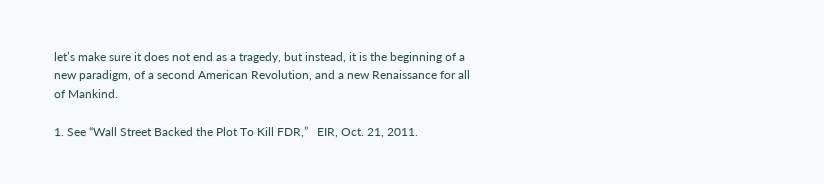let’s make sure it does not end as a tragedy, but instead, it is the beginning of a new paradigm, of a second American Revolution, and a new Renaissance for all of Mankind.

1. See “Wall Street Backed the Plot To Kill FDR,”   EIR, Oct. 21, 2011.